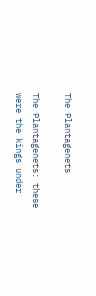The Plantagenets

The Plantagenets: these were the kings under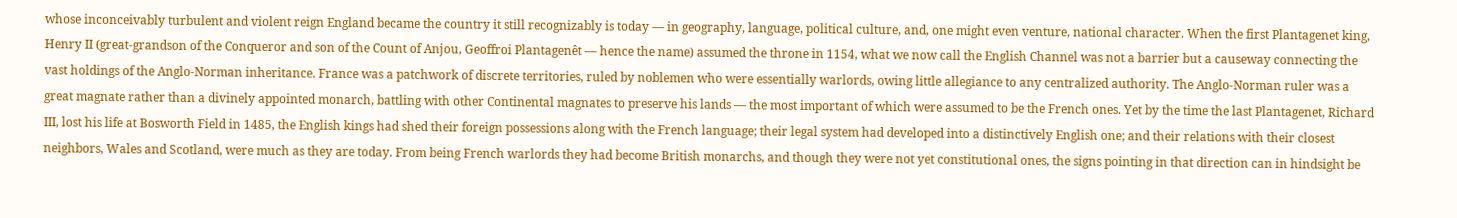whose inconceivably turbulent and violent reign England became the country it still recognizably is today — in geography, language, political culture, and, one might even venture, national character. When the first Plantagenet king, Henry II (great-grandson of the Conqueror and son of the Count of Anjou, Geoffroi Plantagenêt — hence the name) assumed the throne in 1154, what we now call the English Channel was not a barrier but a causeway connecting the vast holdings of the Anglo-Norman inheritance. France was a patchwork of discrete territories, ruled by noblemen who were essentially warlords, owing little allegiance to any centralized authority. The Anglo-Norman ruler was a great magnate rather than a divinely appointed monarch, battling with other Continental magnates to preserve his lands — the most important of which were assumed to be the French ones. Yet by the time the last Plantagenet, Richard III, lost his life at Bosworth Field in 1485, the English kings had shed their foreign possessions along with the French language; their legal system had developed into a distinctively English one; and their relations with their closest neighbors, Wales and Scotland, were much as they are today. From being French warlords they had become British monarchs, and though they were not yet constitutional ones, the signs pointing in that direction can in hindsight be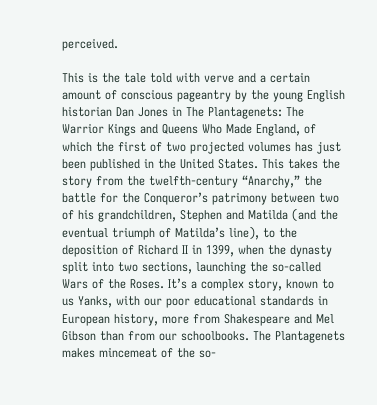perceived.

This is the tale told with verve and a certain amount of conscious pageantry by the young English historian Dan Jones in The Plantagenets: The Warrior Kings and Queens Who Made England, of which the first of two projected volumes has just been published in the United States. This takes the story from the twelfth-century “Anarchy,” the battle for the Conqueror’s patrimony between two of his grandchildren, Stephen and Matilda (and the eventual triumph of Matilda’s line), to the deposition of Richard II in 1399, when the dynasty split into two sections, launching the so-called Wars of the Roses. It’s a complex story, known to us Yanks, with our poor educational standards in European history, more from Shakespeare and Mel Gibson than from our schoolbooks. The Plantagenets makes mincemeat of the so-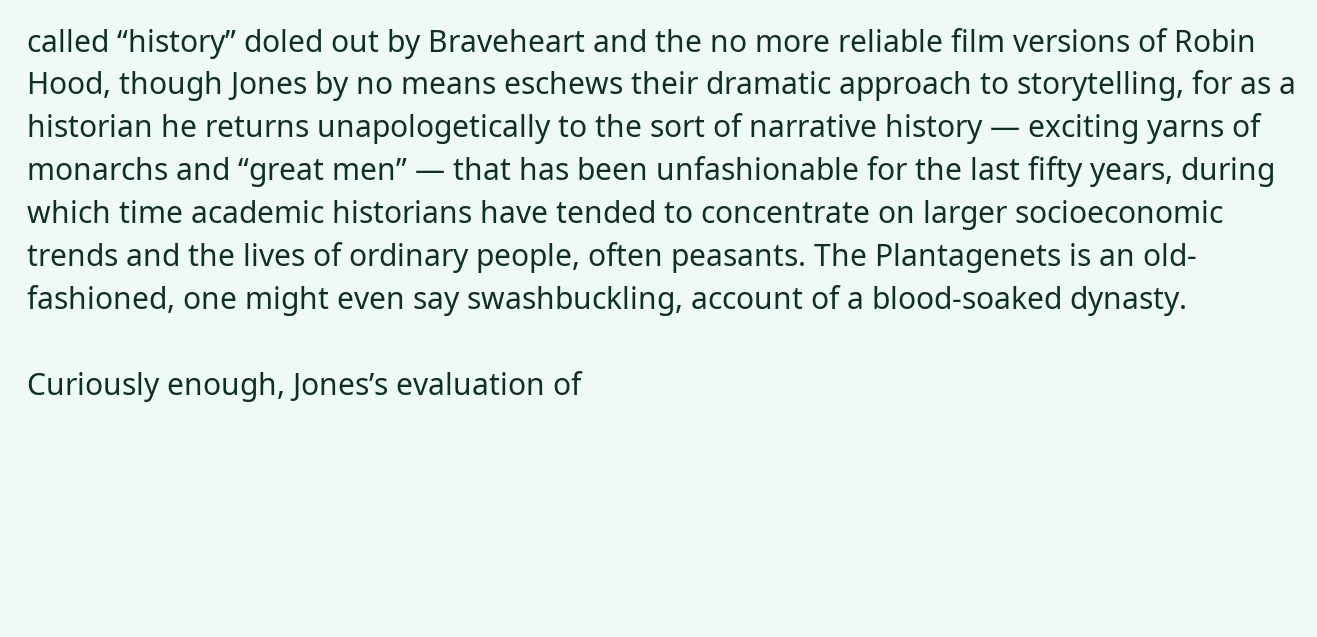called “history” doled out by Braveheart and the no more reliable film versions of Robin Hood, though Jones by no means eschews their dramatic approach to storytelling, for as a historian he returns unapologetically to the sort of narrative history — exciting yarns of monarchs and “great men” — that has been unfashionable for the last fifty years, during which time academic historians have tended to concentrate on larger socioeconomic trends and the lives of ordinary people, often peasants. The Plantagenets is an old-fashioned, one might even say swashbuckling, account of a blood-soaked dynasty.

Curiously enough, Jones’s evaluation of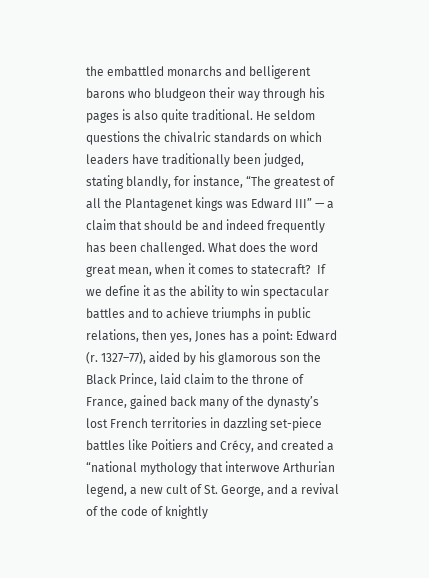the embattled monarchs and belligerent barons who bludgeon their way through his pages is also quite traditional. He seldom questions the chivalric standards on which leaders have traditionally been judged, stating blandly, for instance, “The greatest of all the Plantagenet kings was Edward III” — a claim that should be and indeed frequently has been challenged. What does the word great mean, when it comes to statecraft?  If we define it as the ability to win spectacular battles and to achieve triumphs in public relations, then yes, Jones has a point: Edward (r. 1327–77), aided by his glamorous son the Black Prince, laid claim to the throne of France, gained back many of the dynasty’s lost French territories in dazzling set-piece battles like Poitiers and Crécy, and created a “national mythology that interwove Arthurian legend, a new cult of St. George, and a revival of the code of knightly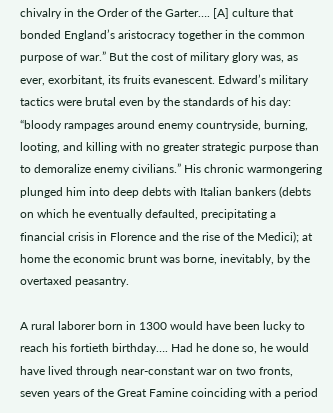chivalry in the Order of the Garter…. [A] culture that bonded England’s aristocracy together in the common purpose of war.” But the cost of military glory was, as ever, exorbitant, its fruits evanescent. Edward’s military tactics were brutal even by the standards of his day: “bloody rampages around enemy countryside, burning, looting, and killing with no greater strategic purpose than to demoralize enemy civilians.” His chronic warmongering plunged him into deep debts with Italian bankers (debts on which he eventually defaulted, precipitating a financial crisis in Florence and the rise of the Medici); at home the economic brunt was borne, inevitably, by the overtaxed peasantry.

A rural laborer born in 1300 would have been lucky to reach his fortieth birthday…. Had he done so, he would have lived through near-constant war on two fronts, seven years of the Great Famine coinciding with a period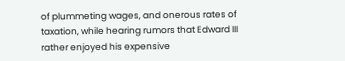of plummeting wages, and onerous rates of taxation, while hearing rumors that Edward III rather enjoyed his expensive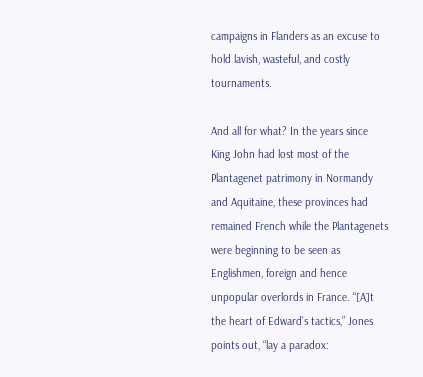campaigns in Flanders as an excuse to hold lavish, wasteful, and costly tournaments.

And all for what? In the years since King John had lost most of the Plantagenet patrimony in Normandy and Aquitaine, these provinces had remained French while the Plantagenets were beginning to be seen as Englishmen, foreign and hence unpopular overlords in France. “[A]t the heart of Edward’s tactics,” Jones points out, “lay a paradox: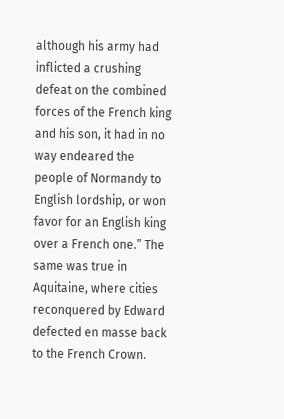although his army had inflicted a crushing defeat on the combined forces of the French king and his son, it had in no way endeared the people of Normandy to English lordship, or won favor for an English king over a French one.” The same was true in Aquitaine, where cities reconquered by Edward defected en masse back to the French Crown.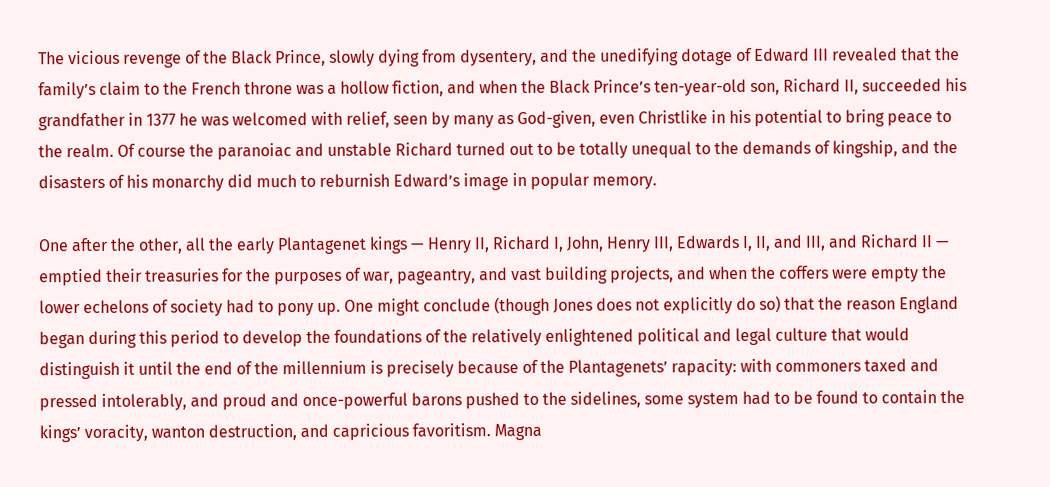The vicious revenge of the Black Prince, slowly dying from dysentery, and the unedifying dotage of Edward III revealed that the family’s claim to the French throne was a hollow fiction, and when the Black Prince’s ten-year-old son, Richard II, succeeded his grandfather in 1377 he was welcomed with relief, seen by many as God-given, even Christlike in his potential to bring peace to the realm. Of course the paranoiac and unstable Richard turned out to be totally unequal to the demands of kingship, and the disasters of his monarchy did much to reburnish Edward’s image in popular memory.

One after the other, all the early Plantagenet kings — Henry II, Richard I, John, Henry III, Edwards I, II, and III, and Richard II — emptied their treasuries for the purposes of war, pageantry, and vast building projects, and when the coffers were empty the lower echelons of society had to pony up. One might conclude (though Jones does not explicitly do so) that the reason England began during this period to develop the foundations of the relatively enlightened political and legal culture that would distinguish it until the end of the millennium is precisely because of the Plantagenets’ rapacity: with commoners taxed and pressed intolerably, and proud and once-powerful barons pushed to the sidelines, some system had to be found to contain the kings’ voracity, wanton destruction, and capricious favoritism. Magna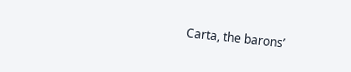Carta, the barons’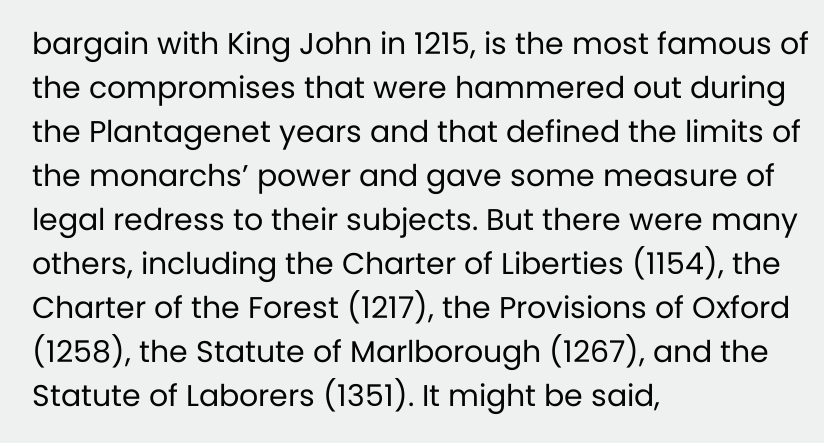bargain with King John in 1215, is the most famous of the compromises that were hammered out during the Plantagenet years and that defined the limits of the monarchs’ power and gave some measure of legal redress to their subjects. But there were many others, including the Charter of Liberties (1154), the Charter of the Forest (1217), the Provisions of Oxford (1258), the Statute of Marlborough (1267), and the Statute of Laborers (1351). It might be said,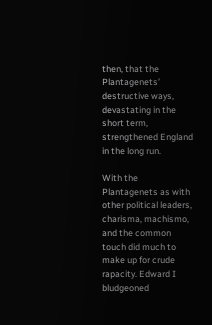then, that the Plantagenets’ destructive ways, devastating in the short term, strengthened England in the long run.

With the Plantagenets as with other political leaders, charisma, machismo, and the common touch did much to make up for crude rapacity. Edward I bludgeoned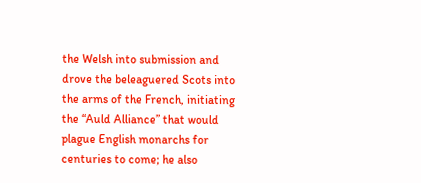the Welsh into submission and drove the beleaguered Scots into the arms of the French, initiating the “Auld Alliance” that would plague English monarchs for centuries to come; he also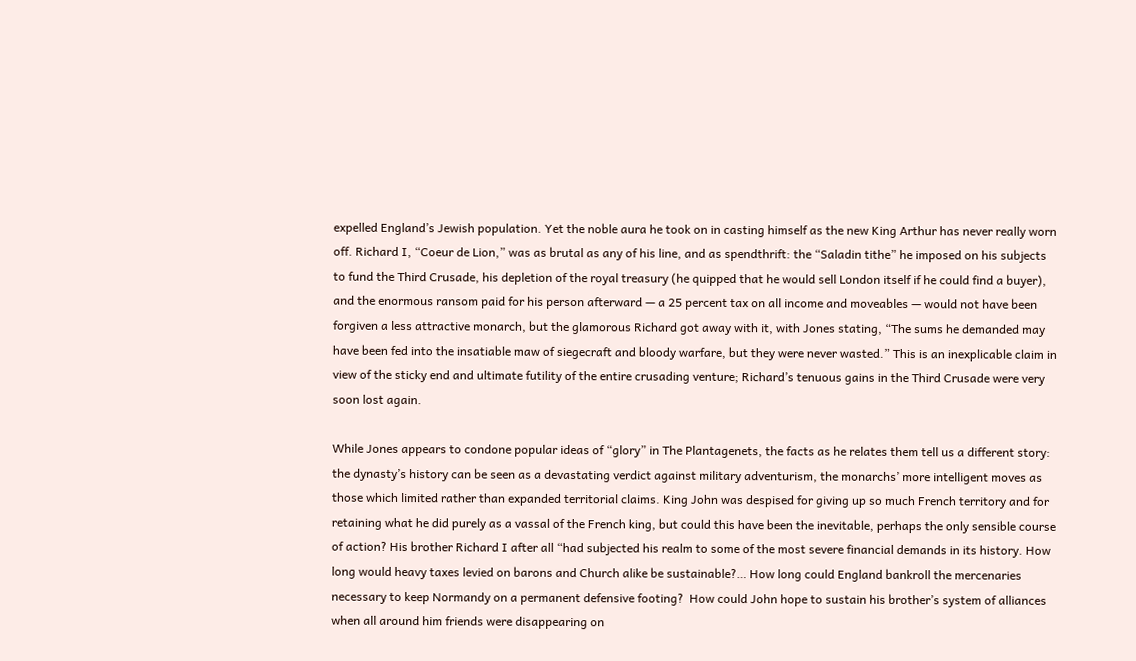expelled England’s Jewish population. Yet the noble aura he took on in casting himself as the new King Arthur has never really worn off. Richard I, “Coeur de Lion,” was as brutal as any of his line, and as spendthrift: the “Saladin tithe” he imposed on his subjects to fund the Third Crusade, his depletion of the royal treasury (he quipped that he would sell London itself if he could find a buyer), and the enormous ransom paid for his person afterward — a 25 percent tax on all income and moveables — would not have been forgiven a less attractive monarch, but the glamorous Richard got away with it, with Jones stating, “The sums he demanded may have been fed into the insatiable maw of siegecraft and bloody warfare, but they were never wasted.” This is an inexplicable claim in view of the sticky end and ultimate futility of the entire crusading venture; Richard’s tenuous gains in the Third Crusade were very soon lost again.

While Jones appears to condone popular ideas of “glory” in The Plantagenets, the facts as he relates them tell us a different story: the dynasty’s history can be seen as a devastating verdict against military adventurism, the monarchs’ more intelligent moves as those which limited rather than expanded territorial claims. King John was despised for giving up so much French territory and for retaining what he did purely as a vassal of the French king, but could this have been the inevitable, perhaps the only sensible course of action? His brother Richard I after all “had subjected his realm to some of the most severe financial demands in its history. How long would heavy taxes levied on barons and Church alike be sustainable?… How long could England bankroll the mercenaries necessary to keep Normandy on a permanent defensive footing?  How could John hope to sustain his brother’s system of alliances when all around him friends were disappearing on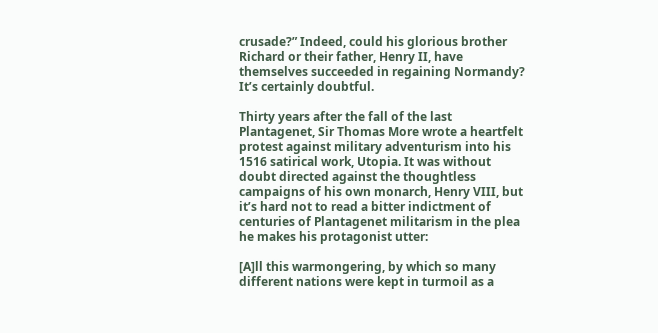crusade?” Indeed, could his glorious brother Richard or their father, Henry II, have themselves succeeded in regaining Normandy?  It’s certainly doubtful.

Thirty years after the fall of the last Plantagenet, Sir Thomas More wrote a heartfelt protest against military adventurism into his 1516 satirical work, Utopia. It was without doubt directed against the thoughtless campaigns of his own monarch, Henry VIII, but it’s hard not to read a bitter indictment of centuries of Plantagenet militarism in the plea he makes his protagonist utter:

[A]ll this warmongering, by which so many different nations were kept in turmoil as a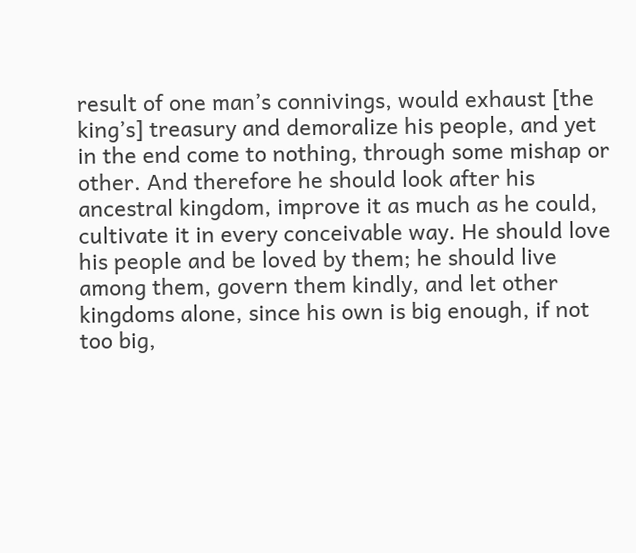result of one man’s connivings, would exhaust [the king’s] treasury and demoralize his people, and yet in the end come to nothing, through some mishap or other. And therefore he should look after his ancestral kingdom, improve it as much as he could, cultivate it in every conceivable way. He should love his people and be loved by them; he should live among them, govern them kindly, and let other kingdoms alone, since his own is big enough, if not too big,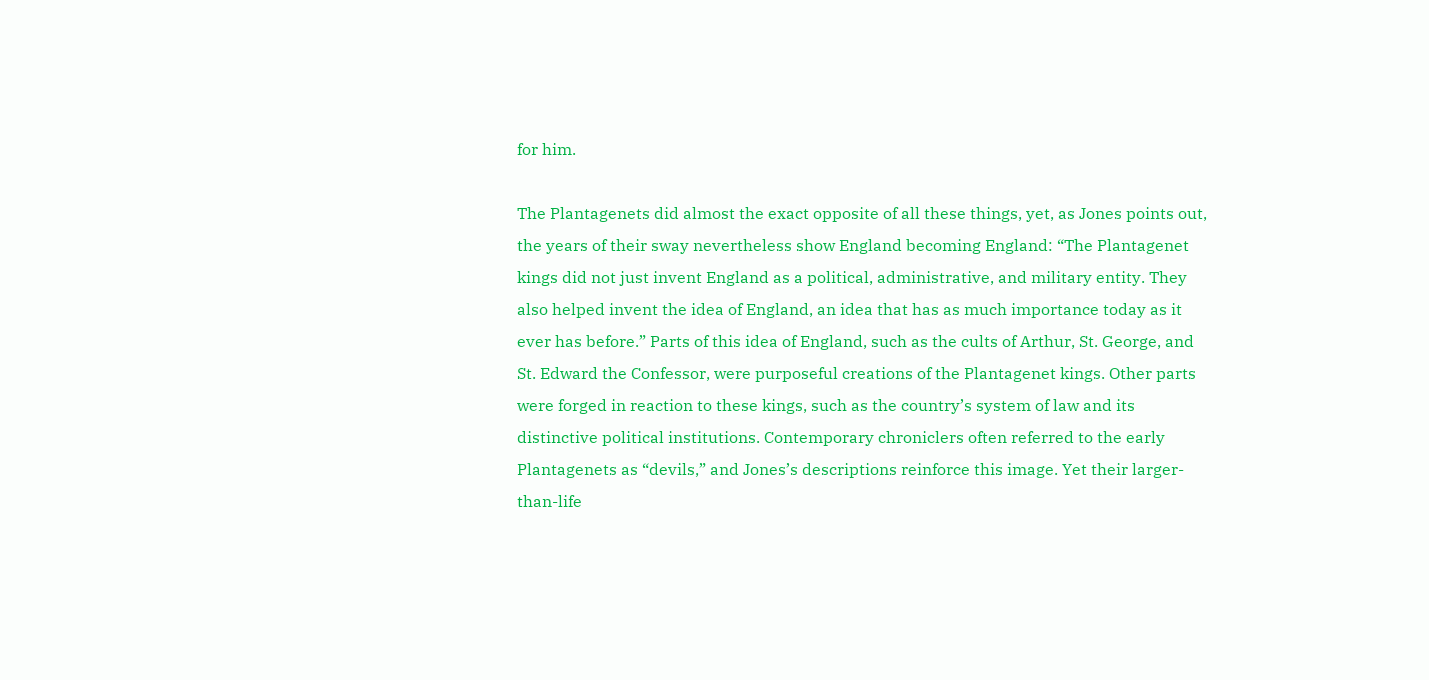for him.

The Plantagenets did almost the exact opposite of all these things, yet, as Jones points out, the years of their sway nevertheless show England becoming England: “The Plantagenet kings did not just invent England as a political, administrative, and military entity. They also helped invent the idea of England, an idea that has as much importance today as it ever has before.” Parts of this idea of England, such as the cults of Arthur, St. George, and St. Edward the Confessor, were purposeful creations of the Plantagenet kings. Other parts were forged in reaction to these kings, such as the country’s system of law and its distinctive political institutions. Contemporary chroniclers often referred to the early Plantagenets as “devils,” and Jones’s descriptions reinforce this image. Yet their larger-than-life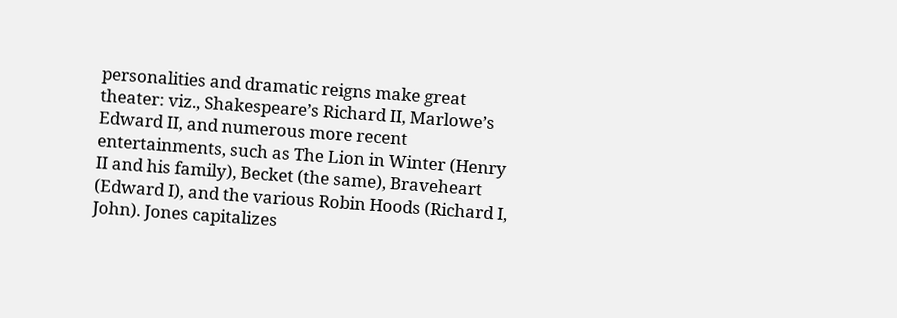personalities and dramatic reigns make great theater: viz., Shakespeare’s Richard II, Marlowe’s Edward II, and numerous more recent entertainments, such as The Lion in Winter (Henry II and his family), Becket (the same), Braveheart (Edward I), and the various Robin Hoods (Richard I, John). Jones capitalizes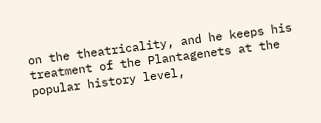on the theatricality, and he keeps his treatment of the Plantagenets at the popular history level,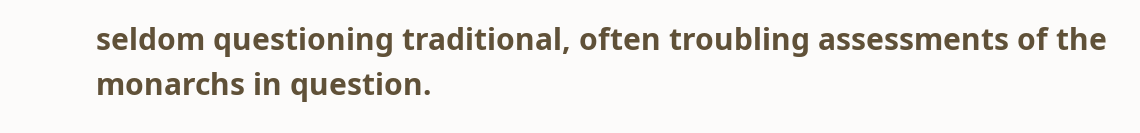seldom questioning traditional, often troubling assessments of the monarchs in question.